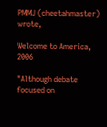PMMJ (cheetahmaster) wrote,

Welcome to America, 2006

"Although debate focused on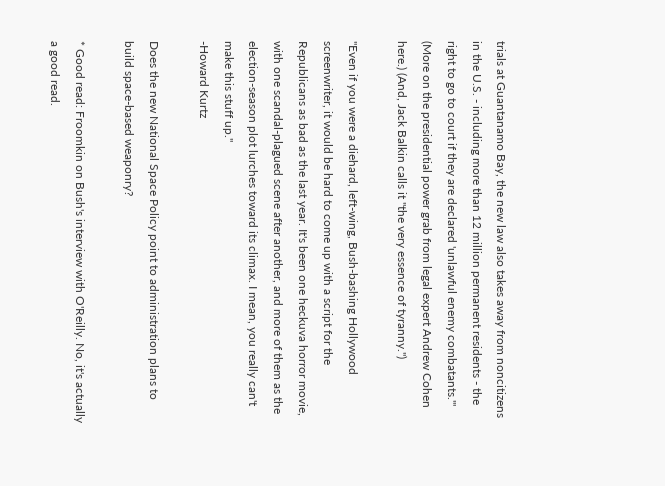trials at Guantanamo Bay, the new law also takes away from noncitizens in the U.S. - including more than 12 million permanent residents - the right to go to court if they are declared 'unlawful enemy combatants.'" (More on the presidential power grab from legal expert Andrew Cohen here.) (And, Jack Balkin calls it "the very essence of tyranny.")

"Even if you were a diehard, left-wing, Bush-bashing Hollywood screenwriter, it would be hard to come up with a script for the Republicans as bad as the last year. It's been one heckuva horror movie, with one scandal-plagued scene after another, and more of them as the election-season plot lurches toward its climax. I mean, you really can't make this stuff up."
-Howard Kurtz

Does the new National Space Policy point to administration plans to build space-based weaponry?

* Good read: Froomkin on Bush's interview with O'Reilly. No, it's actually a good read.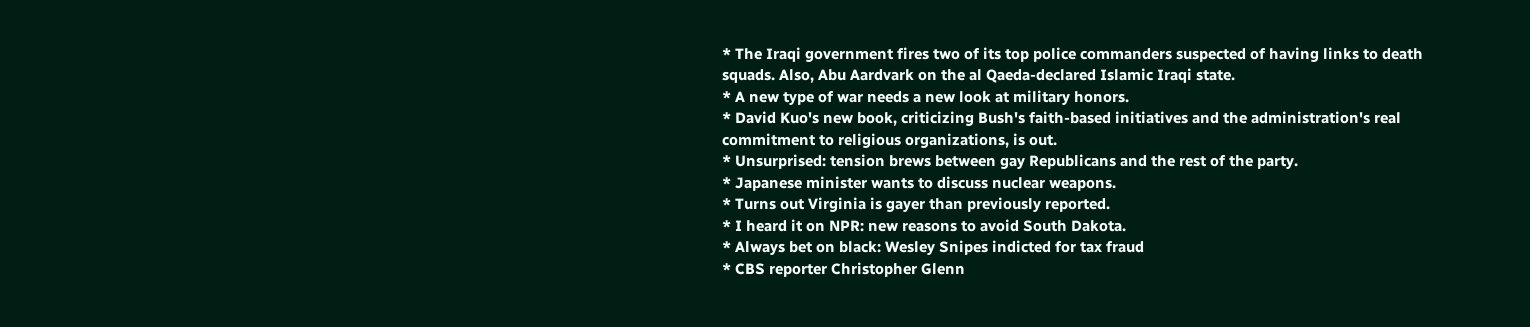* The Iraqi government fires two of its top police commanders suspected of having links to death squads. Also, Abu Aardvark on the al Qaeda-declared Islamic Iraqi state.
* A new type of war needs a new look at military honors.
* David Kuo's new book, criticizing Bush's faith-based initiatives and the administration's real commitment to religious organizations, is out.
* Unsurprised: tension brews between gay Republicans and the rest of the party.
* Japanese minister wants to discuss nuclear weapons.
* Turns out Virginia is gayer than previously reported.
* I heard it on NPR: new reasons to avoid South Dakota.
* Always bet on black: Wesley Snipes indicted for tax fraud
* CBS reporter Christopher Glenn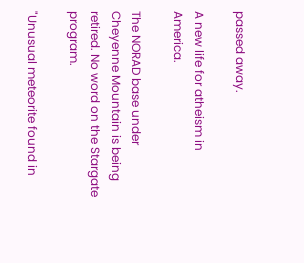passed away.

A new life for atheism in America.

The NORAD base under Cheyenne Mountain is being retired. No word on the Stargate program.

"Unusual meteorite found in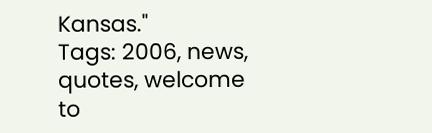Kansas."
Tags: 2006, news, quotes, welcome to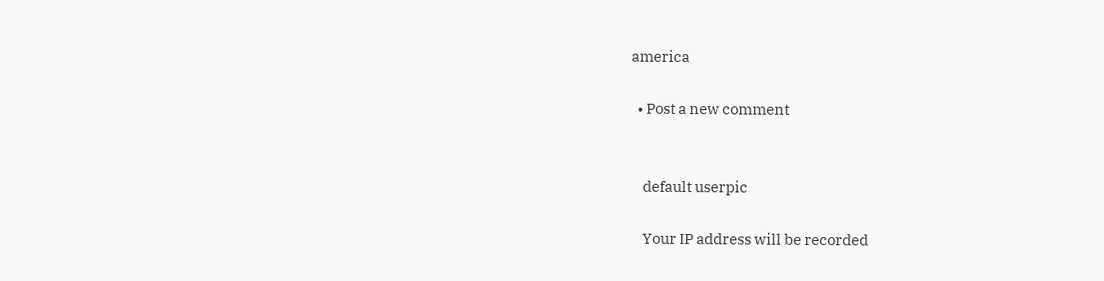america

  • Post a new comment


    default userpic

    Your IP address will be recorded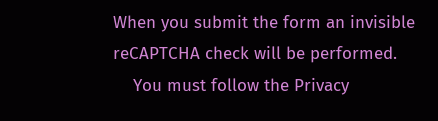When you submit the form an invisible reCAPTCHA check will be performed.
    You must follow the Privacy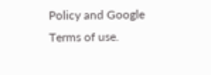Policy and Google Terms of use.